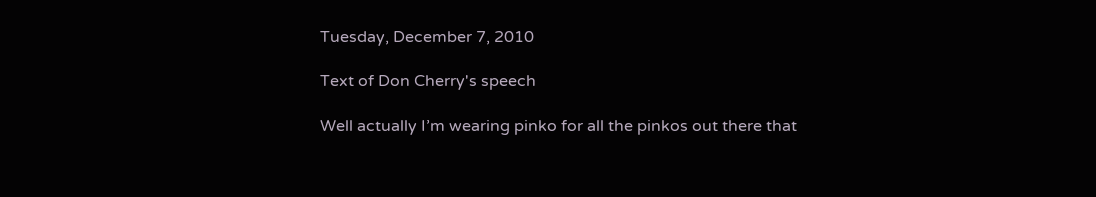Tuesday, December 7, 2010

Text of Don Cherry's speech

Well actually I’m wearing pinko for all the pinkos out there that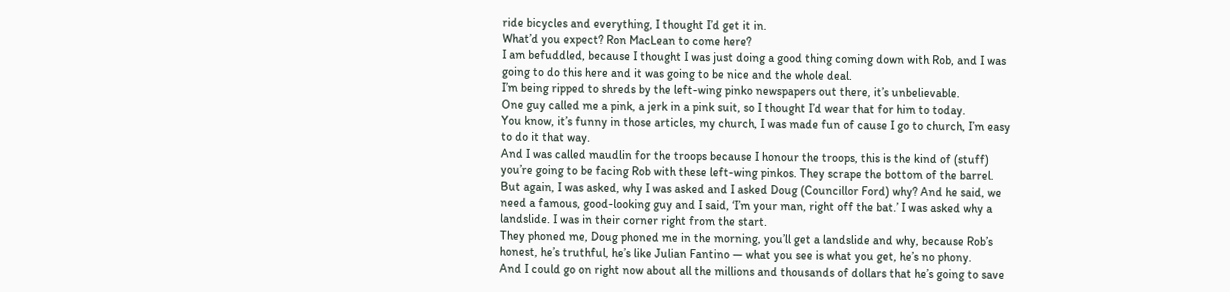ride bicycles and everything, I thought I’d get it in.
What’d you expect? Ron MacLean to come here?
I am befuddled, because I thought I was just doing a good thing coming down with Rob, and I was going to do this here and it was going to be nice and the whole deal.
I’m being ripped to shreds by the left-wing pinko newspapers out there, it’s unbelievable.
One guy called me a pink, a jerk in a pink suit, so I thought I’d wear that for him to today.
You know, it’s funny in those articles, my church, I was made fun of cause I go to church, I’m easy to do it that way.
And I was called maudlin for the troops because I honour the troops, this is the kind of (stuff) you’re going to be facing Rob with these left-wing pinkos. They scrape the bottom of the barrel.
But again, I was asked, why I was asked and I asked Doug (Councillor Ford) why? And he said, we need a famous, good-looking guy and I said, ‘I’m your man, right off the bat.’ I was asked why a landslide. I was in their corner right from the start.
They phoned me, Doug phoned me in the morning, you’ll get a landslide and why, because Rob’s honest, he’s truthful, he’s like Julian Fantino — what you see is what you get, he’s no phony.
And I could go on right now about all the millions and thousands of dollars that he’s going to save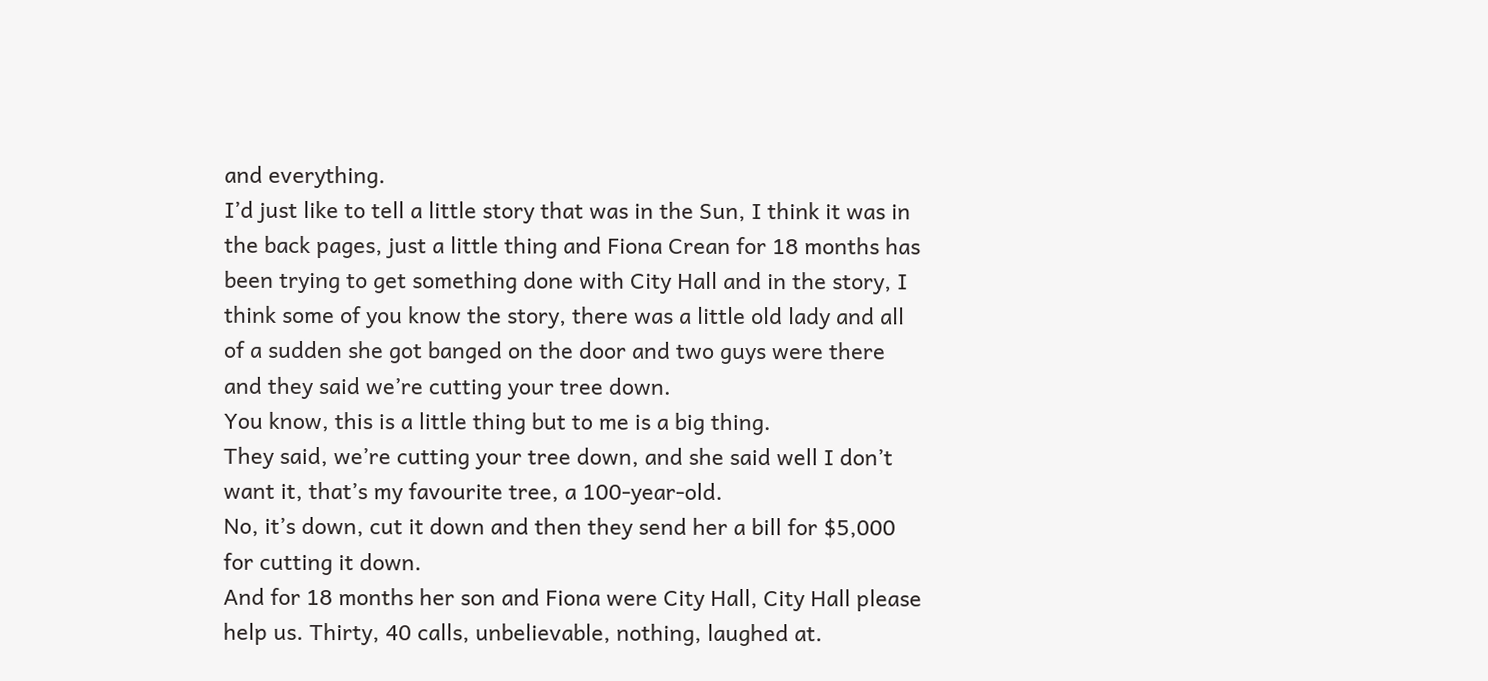and everything.
I’d just like to tell a little story that was in the Sun, I think it was in the back pages, just a little thing and Fiona Crean for 18 months has been trying to get something done with City Hall and in the story, I think some of you know the story, there was a little old lady and all of a sudden she got banged on the door and two guys were there and they said we’re cutting your tree down.
You know, this is a little thing but to me is a big thing.
They said, we’re cutting your tree down, and she said well I don’t want it, that’s my favourite tree, a 100-year-old.
No, it’s down, cut it down and then they send her a bill for $5,000 for cutting it down.
And for 18 months her son and Fiona were City Hall, City Hall please help us. Thirty, 40 calls, unbelievable, nothing, laughed at.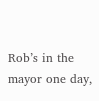Rob’s in the mayor one day,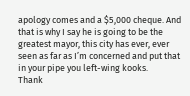apology comes and a $5,000 cheque. And that is why I say he is going to be the greatest mayor, this city has ever, ever seen as far as I’m concerned and put that in your pipe you left-wing kooks.
Thank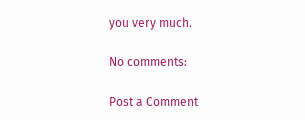you very much.

No comments:

Post a Comment